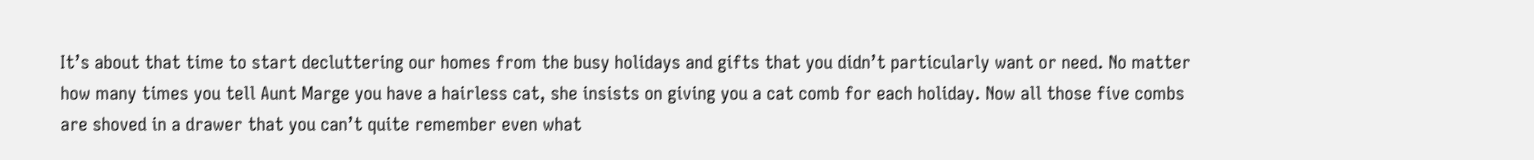It’s about that time to start decluttering our homes from the busy holidays and gifts that you didn’t particularly want or need. No matter how many times you tell Aunt Marge you have a hairless cat, she insists on giving you a cat comb for each holiday. Now all those five combs are shoved in a drawer that you can’t quite remember even what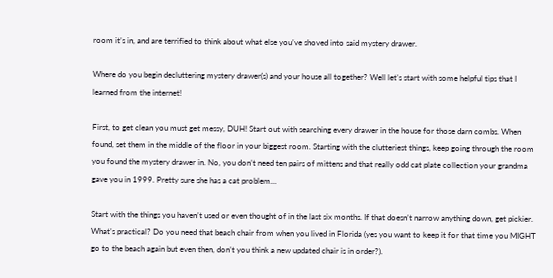room it’s in, and are terrified to think about what else you’ve shoved into said mystery drawer.

Where do you begin decluttering mystery drawer(s) and your house all together? Well let’s start with some helpful tips that I learned from the internet!

First, to get clean you must get messy, DUH! Start out with searching every drawer in the house for those darn combs. When found, set them in the middle of the floor in your biggest room. Starting with the clutteriest things, keep going through the room you found the mystery drawer in. No, you don’t need ten pairs of mittens and that really odd cat plate collection your grandma gave you in 1999. Pretty sure she has a cat problem…

Start with the things you haven’t used or even thought of in the last six months. If that doesn’t narrow anything down, get pickier. What’s practical? Do you need that beach chair from when you lived in Florida (yes you want to keep it for that time you MIGHT go to the beach again but even then, don’t you think a new updated chair is in order?).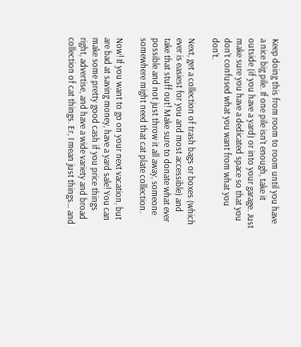Keep doing this from room to room until you have a nice big pile. If one pile isn’t enough, take it outside (if you have a yard) or into your garage. Just make sure you have a dedicated space so that you don’t confused what you want from what you don’t.

Next, get a collection of trash bags or boxes (which ever is easiest for you and most accessible) and take that stuff out! Make sure to donate what ever possible and not just throw it all away, someone somewhere might need that cat plate collection.

Now! If you want to go on your next vacation, but are bad at saving money, have a yard sale! You can make some pretty good cash if you price things right, advertise, and have a wide variety and broad collection of cat things. Er, I mean just things… and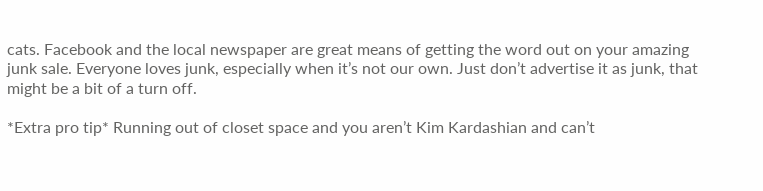cats. Facebook and the local newspaper are great means of getting the word out on your amazing junk sale. Everyone loves junk, especially when it’s not our own. Just don’t advertise it as junk, that might be a bit of a turn off.

*Extra pro tip* Running out of closet space and you aren’t Kim Kardashian and can’t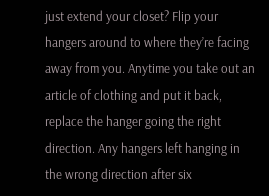just extend your closet? Flip your hangers around to where they’re facing away from you. Anytime you take out an article of clothing and put it back, replace the hanger going the right direction. Any hangers left hanging in the wrong direction after six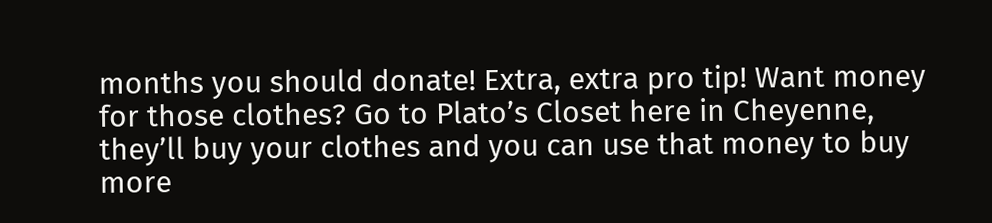months you should donate! Extra, extra pro tip! Want money for those clothes? Go to Plato’s Closet here in Cheyenne, they’ll buy your clothes and you can use that money to buy more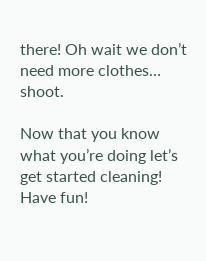there! Oh wait we don’t need more clothes… shoot.

Now that you know what you’re doing let’s get started cleaning!
Have fun!